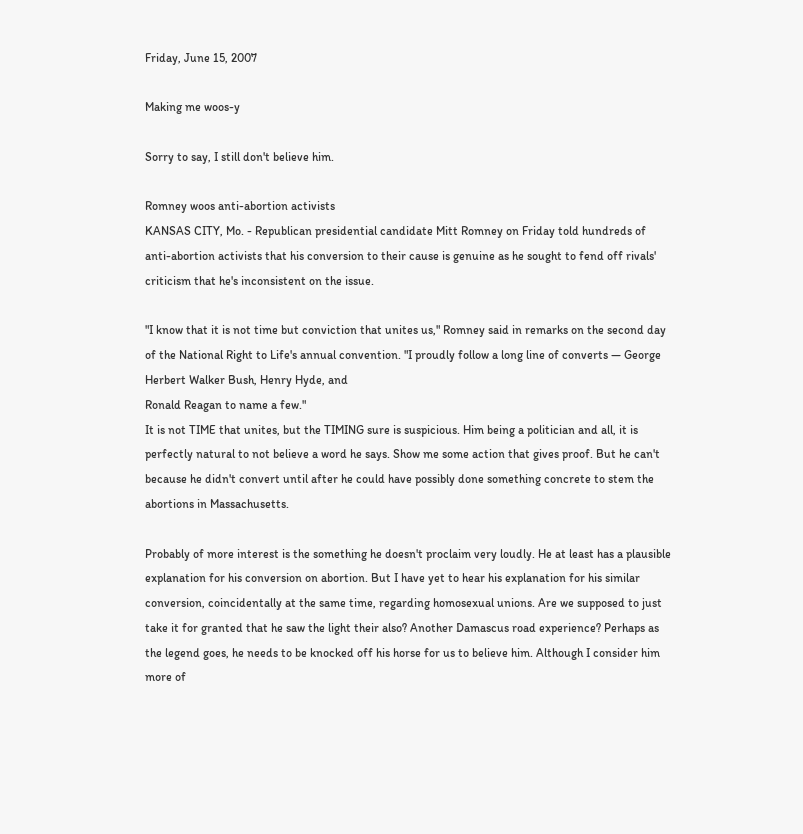Friday, June 15, 2007

Making me woos-y

Sorry to say, I still don't believe him.

Romney woos anti-abortion activists
KANSAS CITY, Mo. - Republican presidential candidate Mitt Romney on Friday told hundreds of anti-abortion activists that his conversion to their cause is genuine as he sought to fend off rivals' criticism that he's inconsistent on the issue.

"I know that it is not time but conviction that unites us," Romney said in remarks on the second day of the National Right to Life's annual convention. "I proudly follow a long line of converts — George Herbert Walker Bush, Henry Hyde, and
Ronald Reagan to name a few."
It is not TIME that unites, but the TIMING sure is suspicious. Him being a politician and all, it is perfectly natural to not believe a word he says. Show me some action that gives proof. But he can't because he didn't convert until after he could have possibly done something concrete to stem the abortions in Massachusetts.

Probably of more interest is the something he doesn't proclaim very loudly. He at least has a plausible explanation for his conversion on abortion. But I have yet to hear his explanation for his similar conversion, coincidentally at the same time, regarding homosexual unions. Are we supposed to just take it for granted that he saw the light their also? Another Damascus road experience? Perhaps as the legend goes, he needs to be knocked off his horse for us to believe him. Although I consider him more of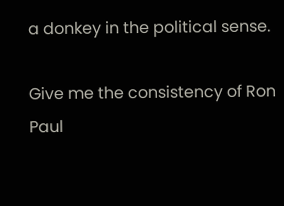a donkey in the political sense.

Give me the consistency of Ron Paul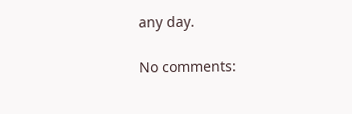any day.

No comments: